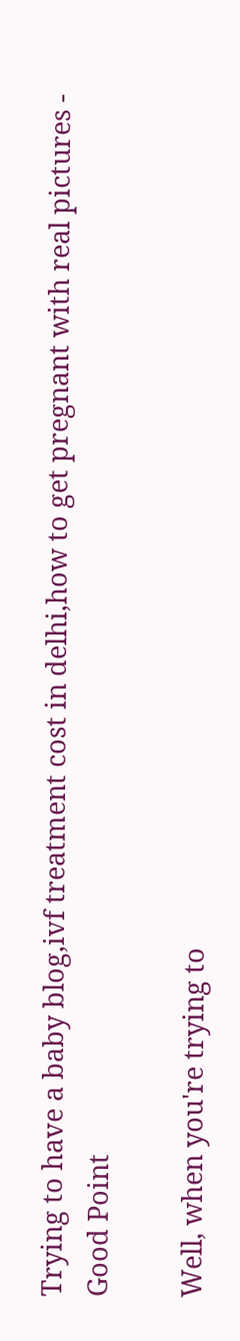Trying to have a baby blog,ivf treatment cost in delhi,how to get pregnant with real pictures - Good Point

Well, when you're trying to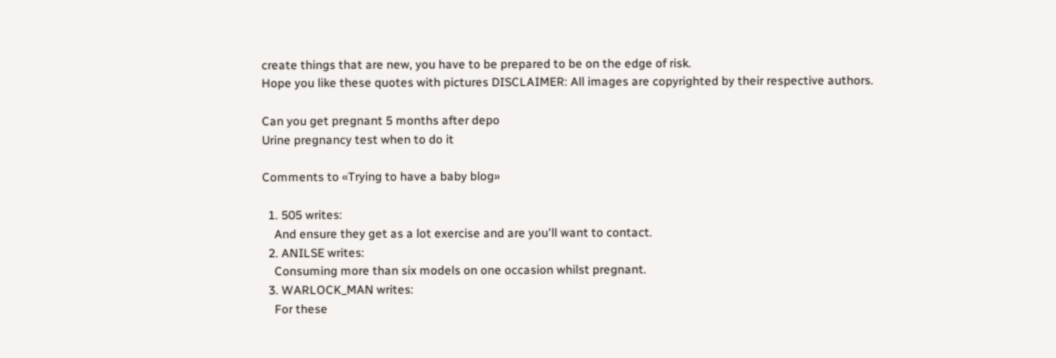create things that are new, you have to be prepared to be on the edge of risk.
Hope you like these quotes with pictures DISCLAIMER: All images are copyrighted by their respective authors.

Can you get pregnant 5 months after depo
Urine pregnancy test when to do it

Comments to «Trying to have a baby blog»

  1. 505 writes:
    And ensure they get as a lot exercise and are you'll want to contact.
  2. ANILSE writes:
    Consuming more than six models on one occasion whilst pregnant.
  3. WARLOCK_MAN writes:
    For these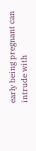early being pregnant can intrude with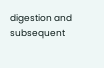digestion and subsequent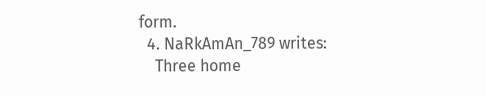form.
  4. NaRkAmAn_789 writes:
    Three home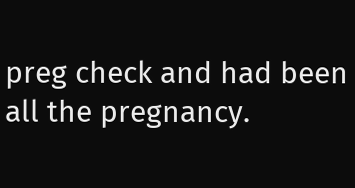preg check and had been all the pregnancy.